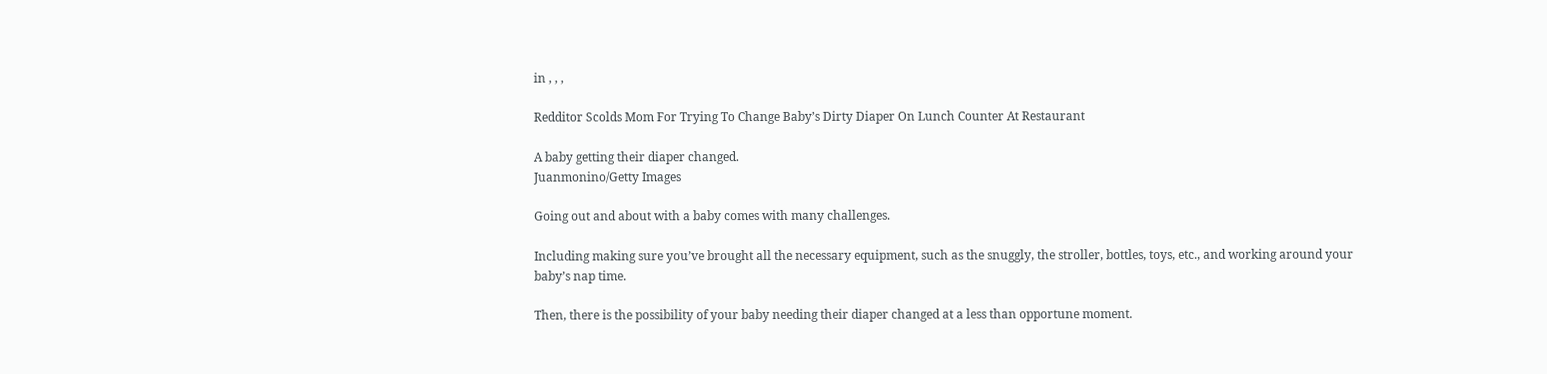in , , ,

Redditor Scolds Mom For Trying To Change Baby’s Dirty Diaper On Lunch Counter At Restaurant

A baby getting their diaper changed.
Juanmonino/Getty Images

Going out and about with a baby comes with many challenges.

Including making sure you’ve brought all the necessary equipment, such as the snuggly, the stroller, bottles, toys, etc., and working around your baby’s nap time.

Then, there is the possibility of your baby needing their diaper changed at a less than opportune moment.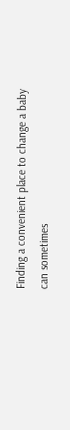Finding a convenient place to change a baby can sometimes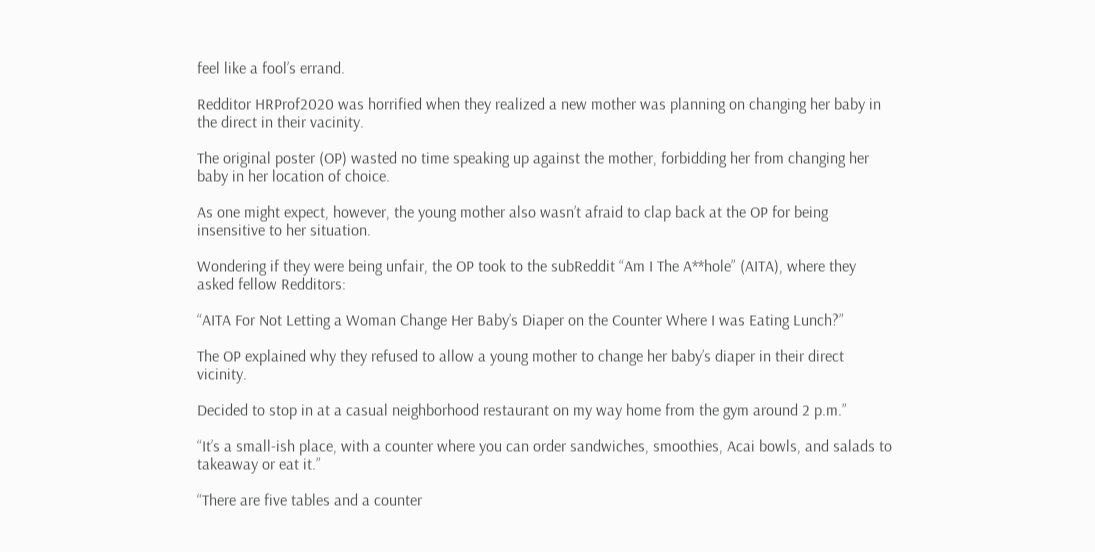feel like a fool’s errand.

Redditor HRProf2020 was horrified when they realized a new mother was planning on changing her baby in the direct in their vacinity.

The original poster (OP) wasted no time speaking up against the mother, forbidding her from changing her baby in her location of choice.

As one might expect, however, the young mother also wasn’t afraid to clap back at the OP for being insensitive to her situation.

Wondering if they were being unfair, the OP took to the subReddit “Am I The A**hole” (AITA), where they asked fellow Redditors:

“AITA For Not Letting a Woman Change Her Baby’s Diaper on the Counter Where I was Eating Lunch?”

The OP explained why they refused to allow a young mother to change her baby’s diaper in their direct vicinity.

Decided to stop in at a casual neighborhood restaurant on my way home from the gym around 2 p.m.”

“It’s a small-ish place, with a counter where you can order sandwiches, smoothies, Acai bowls, and salads to takeaway or eat it.”

“There are five tables and a counter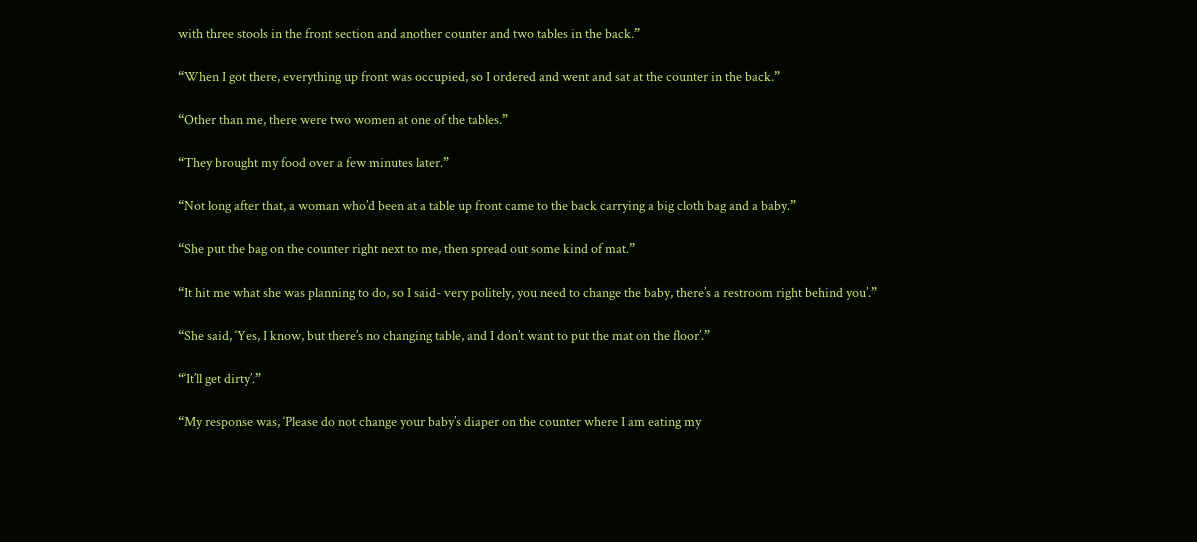with three stools in the front section and another counter and two tables in the back.”

“When I got there, everything up front was occupied, so I ordered and went and sat at the counter in the back.”

“Other than me, there were two women at one of the tables.”

“They brought my food over a few minutes later.”

“Not long after that, a woman who’d been at a table up front came to the back carrying a big cloth bag and a baby.”

“She put the bag on the counter right next to me, then spread out some kind of mat.”

“It hit me what she was planning to do, so I said- very politely, you need to change the baby, there’s a restroom right behind you’.”

“She said, ‘Yes, I know, but there’s no changing table, and I don’t want to put the mat on the floor’.”

“‘It’ll get dirty’.”

“My response was, ‘Please do not change your baby’s diaper on the counter where I am eating my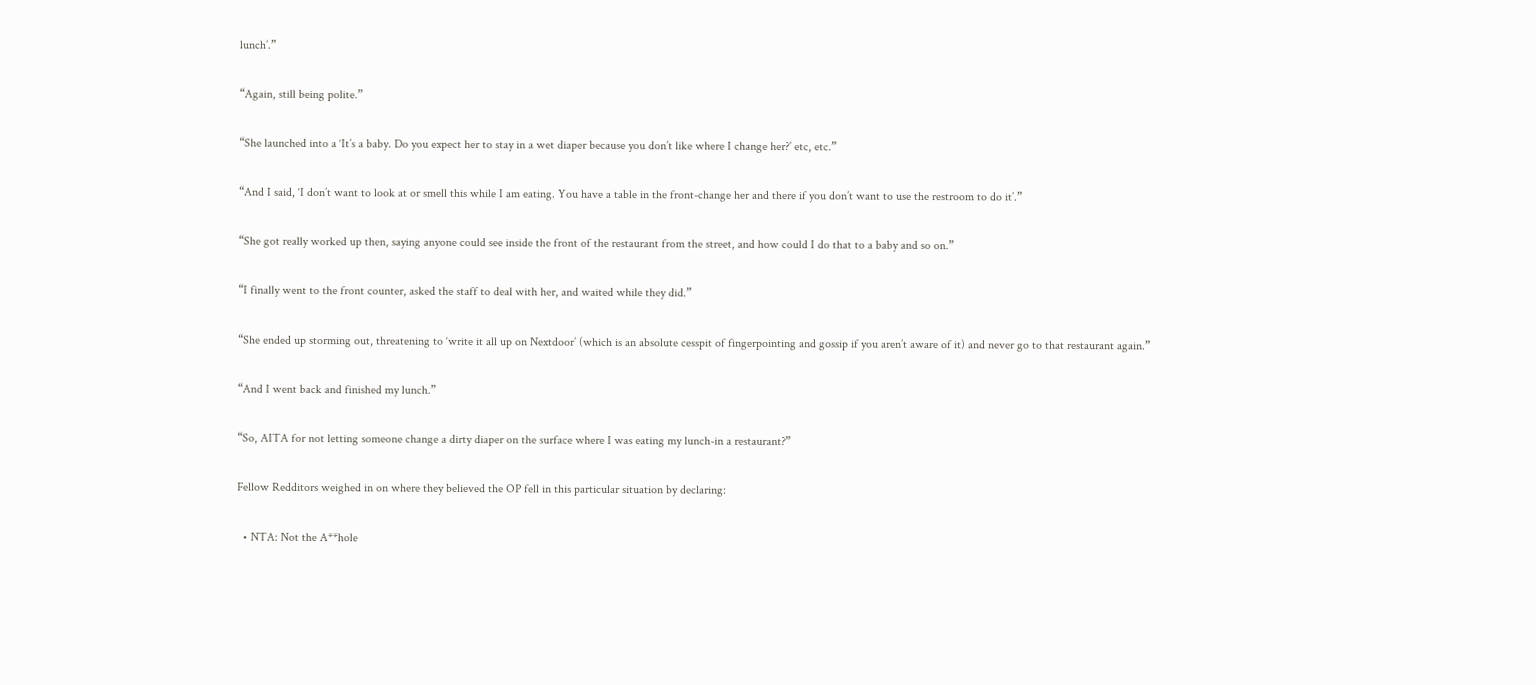lunch’.”

“Again, still being polite.”

“She launched into a ‘It’s a baby. Do you expect her to stay in a wet diaper because you don’t like where I change her?’ etc, etc.”

“And I said, ‘I don’t want to look at or smell this while I am eating. You have a table in the front-change her and there if you don’t want to use the restroom to do it’.”

“She got really worked up then, saying anyone could see inside the front of the restaurant from the street, and how could I do that to a baby and so on.”

“I finally went to the front counter, asked the staff to deal with her, and waited while they did.”

“She ended up storming out, threatening to ‘write it all up on Nextdoor’ (which is an absolute cesspit of fingerpointing and gossip if you aren’t aware of it) and never go to that restaurant again.”

“And I went back and finished my lunch.”

“So, AITA for not letting someone change a dirty diaper on the surface where I was eating my lunch-in a restaurant?”

Fellow Redditors weighed in on where they believed the OP fell in this particular situation by declaring:

  • NTA: Not the A**hole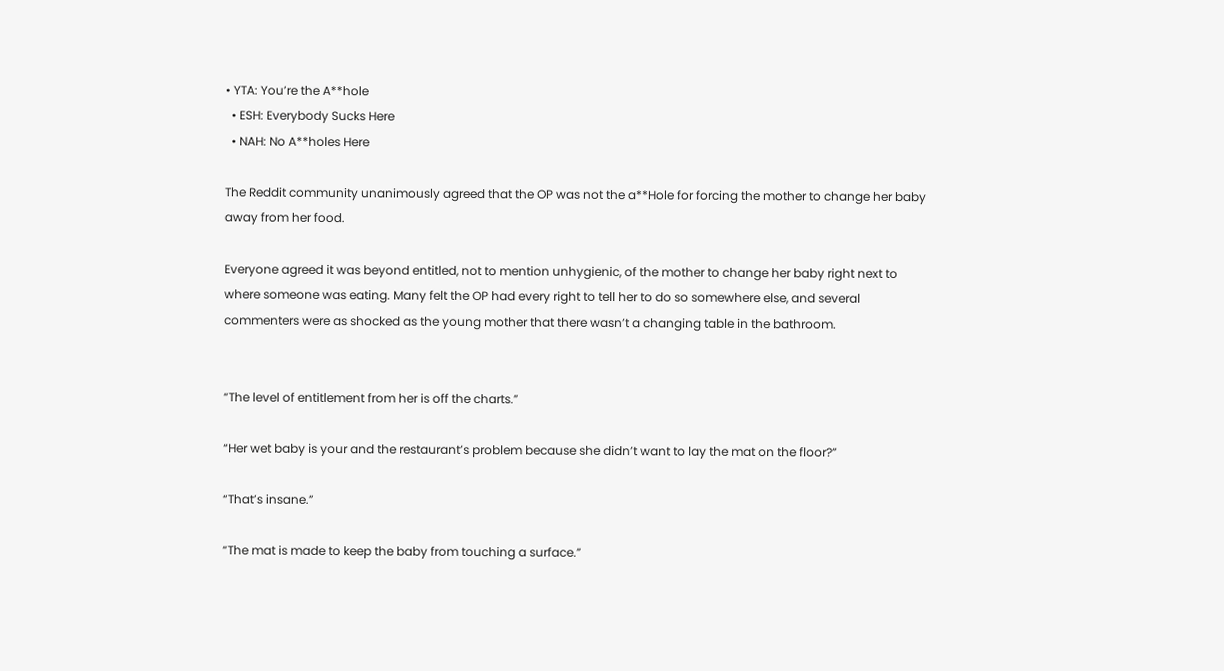• YTA: You’re the A**hole
  • ESH: Everybody Sucks Here
  • NAH: No A**holes Here

The Reddit community unanimously agreed that the OP was not the a**Hole for forcing the mother to change her baby away from her food.

Everyone agreed it was beyond entitled, not to mention unhygienic, of the mother to change her baby right next to where someone was eating. Many felt the OP had every right to tell her to do so somewhere else, and several commenters were as shocked as the young mother that there wasn’t a changing table in the bathroom.


“The level of entitlement from her is off the charts.”

“Her wet baby is your and the restaurant’s problem because she didn’t want to lay the mat on the floor?”

“That’s insane.”

“The mat is made to keep the baby from touching a surface.”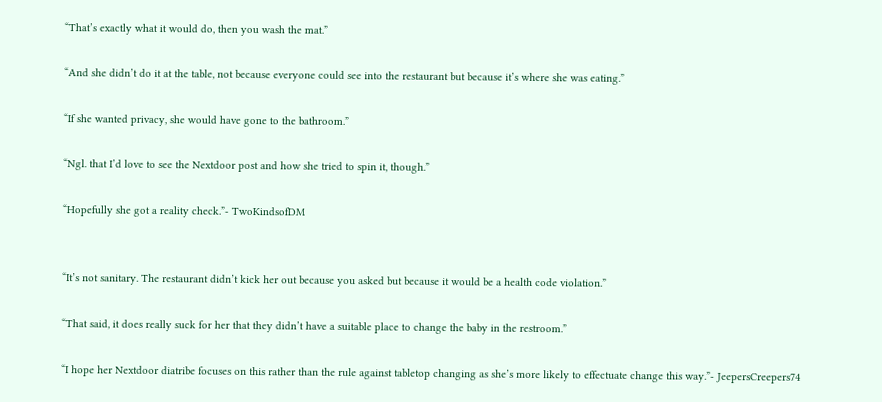“That’s exactly what it would do, then you wash the mat.”

“And she didn’t do it at the table, not because everyone could see into the restaurant but because it’s where she was eating.”

“If she wanted privacy, she would have gone to the bathroom.”

“Ngl. that I’d love to see the Nextdoor post and how she tried to spin it, though.”

“Hopefully she got a reality check.”- TwoKindsofDM


“It’s not sanitary. The restaurant didn’t kick her out because you asked but because it would be a health code violation.”

“That said, it does really suck for her that they didn’t have a suitable place to change the baby in the restroom.”

“I hope her Nextdoor diatribe focuses on this rather than the rule against tabletop changing as she’s more likely to effectuate change this way.”- JeepersCreepers74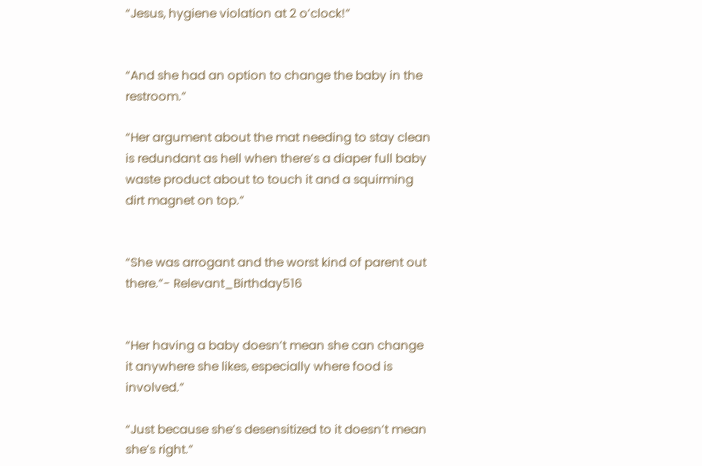“Jesus, hygiene violation at 2 o’clock!”


“And she had an option to change the baby in the restroom.”

“Her argument about the mat needing to stay clean is redundant as hell when there’s a diaper full baby waste product about to touch it and a squirming dirt magnet on top.”


“She was arrogant and the worst kind of parent out there.”- Relevant_Birthday516


“Her having a baby doesn’t mean she can change it anywhere she likes, especially where food is involved.”

“Just because she’s desensitized to it doesn’t mean she’s right.”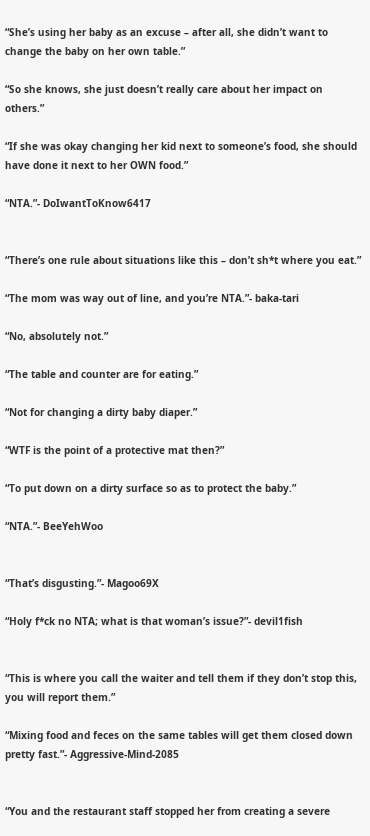“She’s using her baby as an excuse – after all, she didn’t want to change the baby on her own table.”

“So she knows, she just doesn’t really care about her impact on others.”

“If she was okay changing her kid next to someone’s food, she should have done it next to her OWN food.”

“NTA.”- DoIwantToKnow6417


“There’s one rule about situations like this – don’t sh*t where you eat.”

“The mom was way out of line, and you’re NTA.”- baka-tari

“No, absolutely not.”

“The table and counter are for eating.”

“Not for changing a dirty baby diaper.”

“WTF is the point of a protective mat then?”

“To put down on a dirty surface so as to protect the baby.”

“NTA.”- BeeYehWoo


“That’s disgusting.”- Magoo69X

“Holy f*ck no NTA; what is that woman’s issue?”- devil1fish


“This is where you call the waiter and tell them if they don’t stop this, you will report them.”

“Mixing food and feces on the same tables will get them closed down pretty fast.”- Aggressive-Mind-2085


“You and the restaurant staff stopped her from creating a severe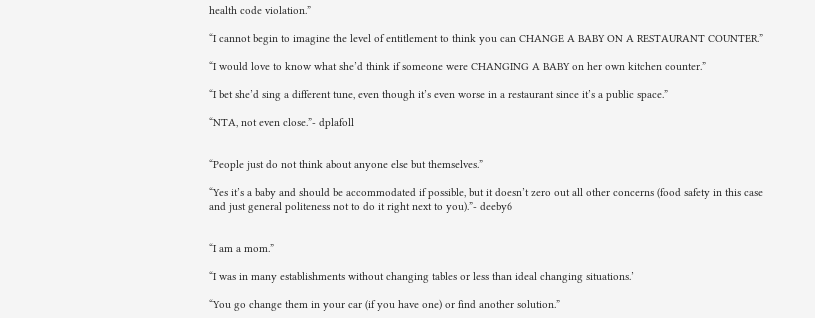health code violation.”

“I cannot begin to imagine the level of entitlement to think you can CHANGE A BABY ON A RESTAURANT COUNTER.”

“I would love to know what she’d think if someone were CHANGING A BABY on her own kitchen counter.”

“I bet she’d sing a different tune, even though it’s even worse in a restaurant since it’s a public space.”

“NTA, not even close.”- dplafoll


“People just do not think about anyone else but themselves.”

“Yes it’s a baby and should be accommodated if possible, but it doesn’t zero out all other concerns (food safety in this case and just general politeness not to do it right next to you).”- deeby6


“I am a mom.”

“I was in many establishments without changing tables or less than ideal changing situations.’

“You go change them in your car (if you have one) or find another solution.”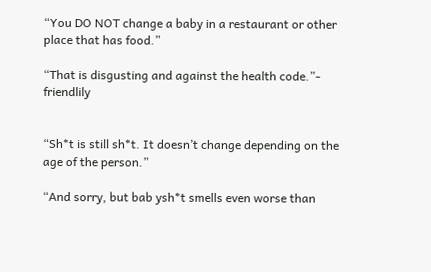“You DO NOT change a baby in a restaurant or other place that has food.”

“That is disgusting and against the health code.”- friendlily


“Sh*t is still sh*t. It doesn’t change depending on the age of the person.”

“And sorry, but bab ysh*t smells even worse than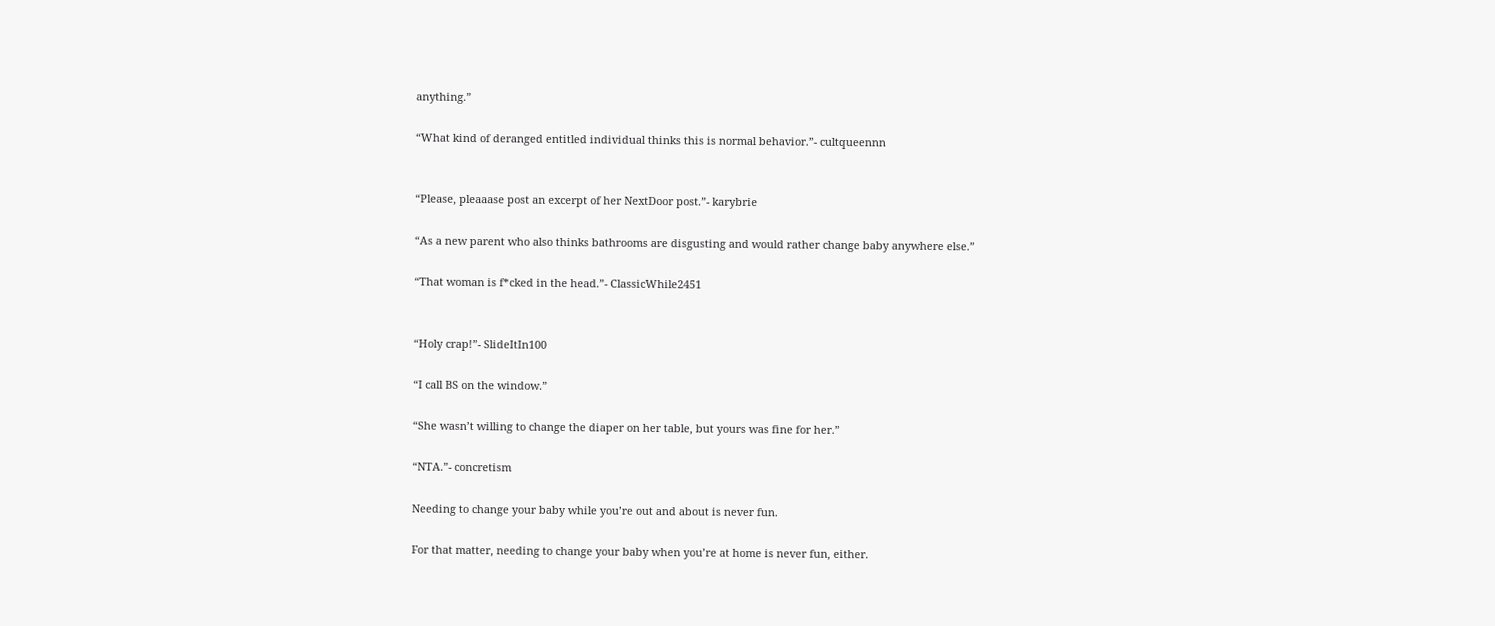anything.”

“What kind of deranged entitled individual thinks this is normal behavior.”- cultqueennn


“Please, pleaaase post an excerpt of her NextDoor post.”- karybrie

“As a new parent who also thinks bathrooms are disgusting and would rather change baby anywhere else.”

“That woman is f*cked in the head.”- ClassicWhile2451


“Holy crap!”- SlideItIn100

“I call BS on the window.”

“She wasn’t willing to change the diaper on her table, but yours was fine for her.”

“NTA.”- concretism

Needing to change your baby while you’re out and about is never fun.

For that matter, needing to change your baby when you’re at home is never fun, either.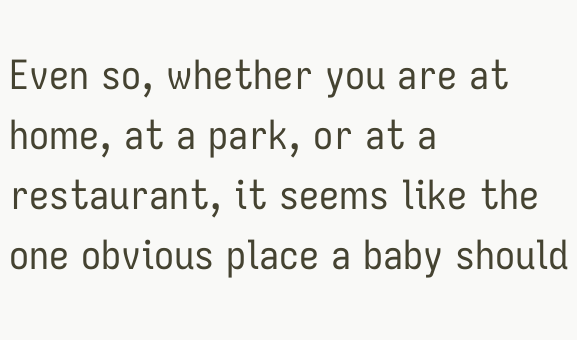Even so, whether you are at home, at a park, or at a restaurant, it seems like the one obvious place a baby should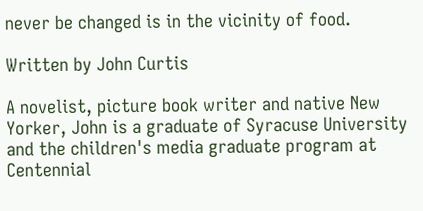never be changed is in the vicinity of food.

Written by John Curtis

A novelist, picture book writer and native New Yorker, John is a graduate of Syracuse University and the children's media graduate program at Centennial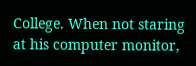College. When not staring at his computer monitor,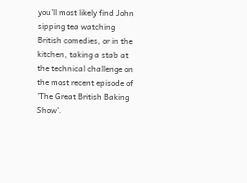you'll most likely find John sipping tea watching British comedies, or in the kitchen, taking a stab at the technical challenge on the most recent episode of 'The Great British Baking Show'.